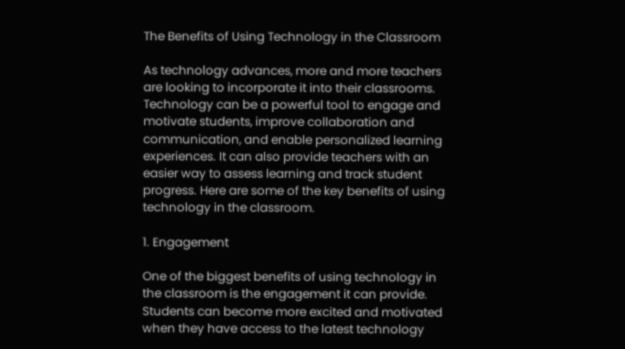The Benefits of Using Technology in the Classroom

As technology advances, more and more teachers are looking to incorporate it into their classrooms. Technology can be a powerful tool to engage and motivate students, improve collaboration and communication, and enable personalized learning experiences. It can also provide teachers with an easier way to assess learning and track student progress. Here are some of the key benefits of using technology in the classroom.

1. Engagement

One of the biggest benefits of using technology in the classroom is the engagement it can provide. Students can become more excited and motivated when they have access to the latest technology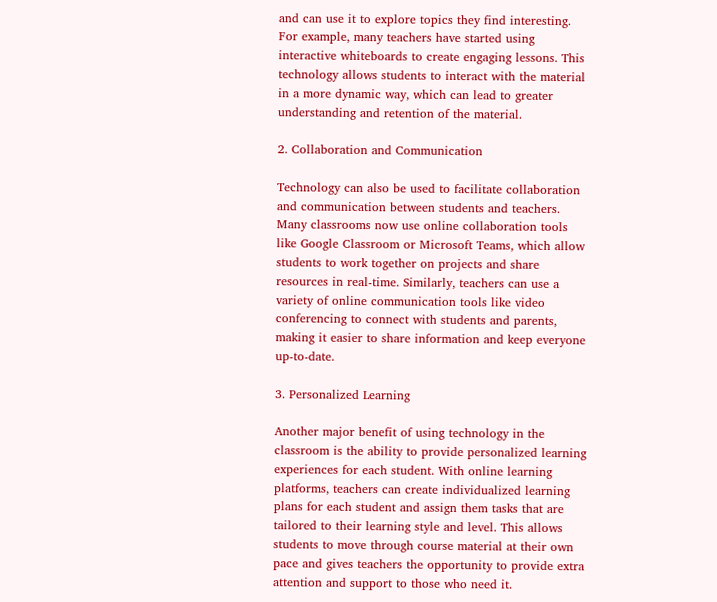and can use it to explore topics they find interesting. For example, many teachers have started using interactive whiteboards to create engaging lessons. This technology allows students to interact with the material in a more dynamic way, which can lead to greater understanding and retention of the material.

2. Collaboration and Communication

Technology can also be used to facilitate collaboration and communication between students and teachers. Many classrooms now use online collaboration tools like Google Classroom or Microsoft Teams, which allow students to work together on projects and share resources in real-time. Similarly, teachers can use a variety of online communication tools like video conferencing to connect with students and parents, making it easier to share information and keep everyone up-to-date.

3. Personalized Learning

Another major benefit of using technology in the classroom is the ability to provide personalized learning experiences for each student. With online learning platforms, teachers can create individualized learning plans for each student and assign them tasks that are tailored to their learning style and level. This allows students to move through course material at their own pace and gives teachers the opportunity to provide extra attention and support to those who need it.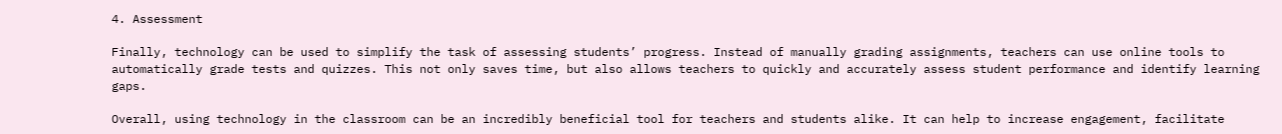4. Assessment

Finally, technology can be used to simplify the task of assessing students’ progress. Instead of manually grading assignments, teachers can use online tools to automatically grade tests and quizzes. This not only saves time, but also allows teachers to quickly and accurately assess student performance and identify learning gaps.

Overall, using technology in the classroom can be an incredibly beneficial tool for teachers and students alike. It can help to increase engagement, facilitate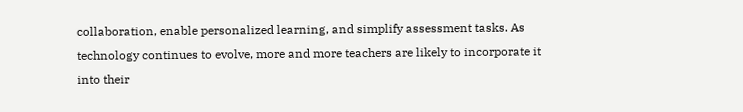collaboration, enable personalized learning, and simplify assessment tasks. As technology continues to evolve, more and more teachers are likely to incorporate it into their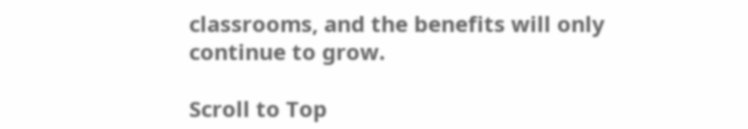classrooms, and the benefits will only continue to grow.

Scroll to Top